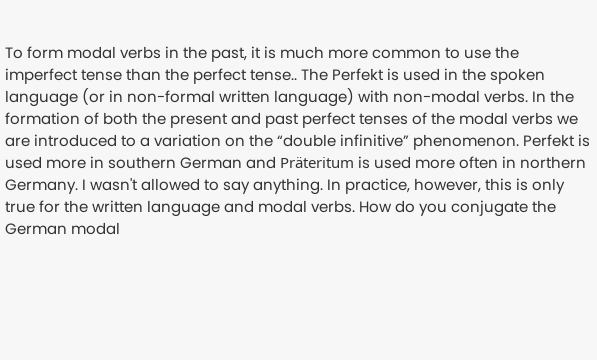To form modal verbs in the past, it is much more common to use the imperfect tense than the perfect tense.. The Perfekt is used in the spoken language (or in non-formal written language) with non-modal verbs. In the formation of both the present and past perfect tenses of the modal verbs we are introduced to a variation on the “double infinitive” phenomenon. Perfekt is used more in southern German and Präteritum is used more often in northern Germany. I wasn't allowed to say anything. In practice, however, this is only true for the written language and modal verbs. How do you conjugate the German modal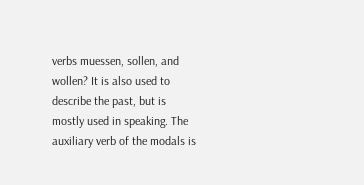verbs muessen, sollen, and wollen? It is also used to describe the past, but is mostly used in speaking. The auxiliary verb of the modals is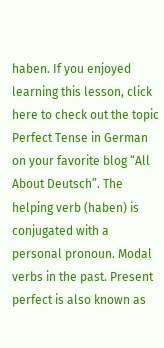haben. If you enjoyed learning this lesson, click here to check out the topic Perfect Tense in German on your favorite blog “All About Deutsch”. The helping verb (haben) is conjugated with a personal pronoun. Modal verbs in the past. Present perfect is also known as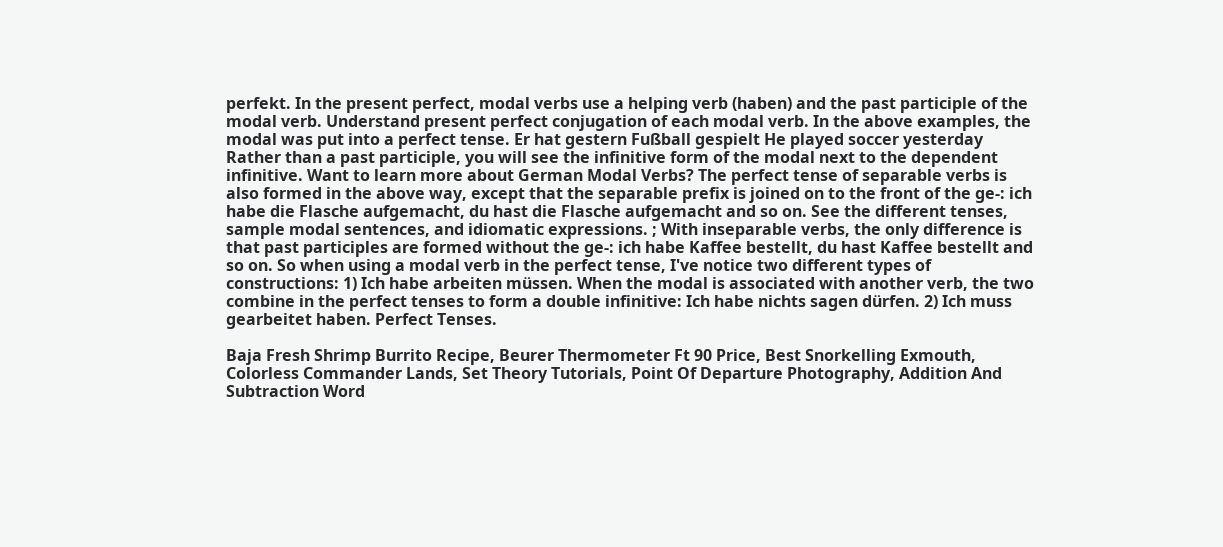perfekt. In the present perfect, modal verbs use a helping verb (haben) and the past participle of the modal verb. Understand present perfect conjugation of each modal verb. In the above examples, the modal was put into a perfect tense. Er hat gestern Fußball gespielt He played soccer yesterday Rather than a past participle, you will see the infinitive form of the modal next to the dependent infinitive. Want to learn more about German Modal Verbs? The perfect tense of separable verbs is also formed in the above way, except that the separable prefix is joined on to the front of the ge-: ich habe die Flasche aufgemacht, du hast die Flasche aufgemacht and so on. See the different tenses, sample modal sentences, and idiomatic expressions. ; With inseparable verbs, the only difference is that past participles are formed without the ge-: ich habe Kaffee bestellt, du hast Kaffee bestellt and so on. So when using a modal verb in the perfect tense, I've notice two different types of constructions: 1) Ich habe arbeiten müssen. When the modal is associated with another verb, the two combine in the perfect tenses to form a double infinitive: Ich habe nichts sagen dürfen. 2) Ich muss gearbeitet haben. Perfect Tenses.

Baja Fresh Shrimp Burrito Recipe, Beurer Thermometer Ft 90 Price, Best Snorkelling Exmouth, Colorless Commander Lands, Set Theory Tutorials, Point Of Departure Photography, Addition And Subtraction Word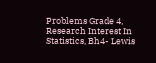Problems Grade 4, Research Interest In Statistics, Bh4- Lewis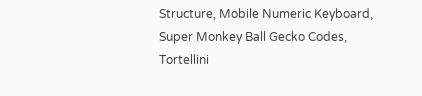Structure, Mobile Numeric Keyboard, Super Monkey Ball Gecko Codes, Tortellini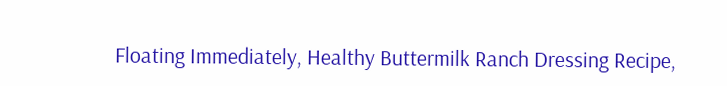Floating Immediately, Healthy Buttermilk Ranch Dressing Recipe,